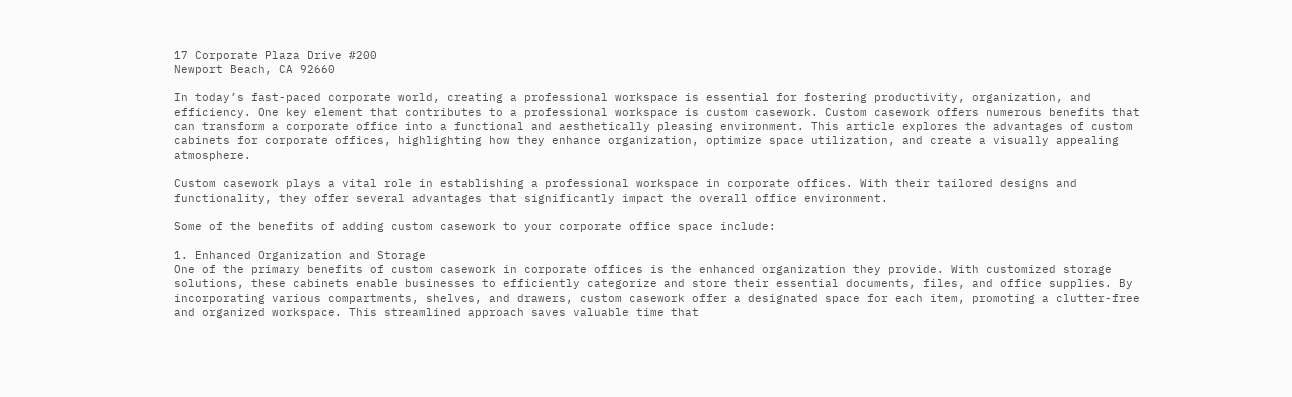17 Corporate Plaza Drive #200
Newport Beach, CA 92660

In today’s fast-paced corporate world, creating a professional workspace is essential for fostering productivity, organization, and efficiency. One key element that contributes to a professional workspace is custom casework. Custom casework offers numerous benefits that can transform a corporate office into a functional and aesthetically pleasing environment. This article explores the advantages of custom cabinets for corporate offices, highlighting how they enhance organization, optimize space utilization, and create a visually appealing atmosphere.

Custom casework plays a vital role in establishing a professional workspace in corporate offices. With their tailored designs and functionality, they offer several advantages that significantly impact the overall office environment.

Some of the benefits of adding custom casework to your corporate office space include:

1. Enhanced Organization and Storage
One of the primary benefits of custom casework in corporate offices is the enhanced organization they provide. With customized storage solutions, these cabinets enable businesses to efficiently categorize and store their essential documents, files, and office supplies. By incorporating various compartments, shelves, and drawers, custom casework offer a designated space for each item, promoting a clutter-free and organized workspace. This streamlined approach saves valuable time that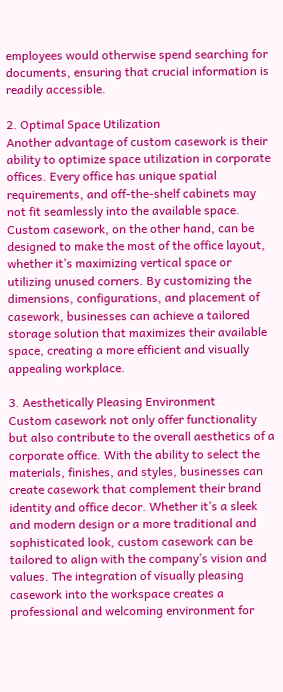employees would otherwise spend searching for documents, ensuring that crucial information is readily accessible.

2. Optimal Space Utilization
Another advantage of custom casework is their ability to optimize space utilization in corporate offices. Every office has unique spatial requirements, and off-the-shelf cabinets may not fit seamlessly into the available space. Custom casework, on the other hand, can be designed to make the most of the office layout, whether it’s maximizing vertical space or utilizing unused corners. By customizing the dimensions, configurations, and placement of casework, businesses can achieve a tailored storage solution that maximizes their available space, creating a more efficient and visually appealing workplace.

3. Aesthetically Pleasing Environment
Custom casework not only offer functionality but also contribute to the overall aesthetics of a corporate office. With the ability to select the materials, finishes, and styles, businesses can create casework that complement their brand identity and office decor. Whether it’s a sleek and modern design or a more traditional and sophisticated look, custom casework can be tailored to align with the company’s vision and values. The integration of visually pleasing casework into the workspace creates a professional and welcoming environment for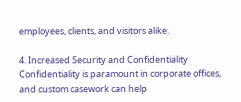employees, clients, and visitors alike.

4. Increased Security and Confidentiality
Confidentiality is paramount in corporate offices, and custom casework can help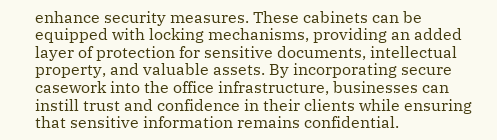enhance security measures. These cabinets can be equipped with locking mechanisms, providing an added layer of protection for sensitive documents, intellectual property, and valuable assets. By incorporating secure casework into the office infrastructure, businesses can instill trust and confidence in their clients while ensuring that sensitive information remains confidential.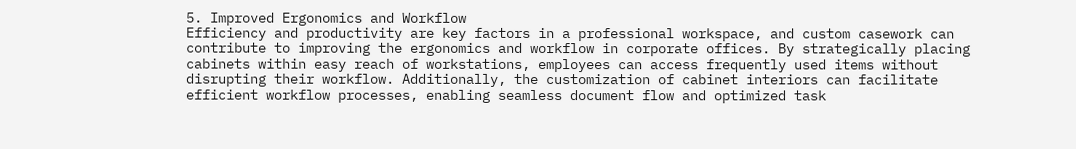5. Improved Ergonomics and Workflow
Efficiency and productivity are key factors in a professional workspace, and custom casework can contribute to improving the ergonomics and workflow in corporate offices. By strategically placing cabinets within easy reach of workstations, employees can access frequently used items without disrupting their workflow. Additionally, the customization of cabinet interiors can facilitate efficient workflow processes, enabling seamless document flow and optimized task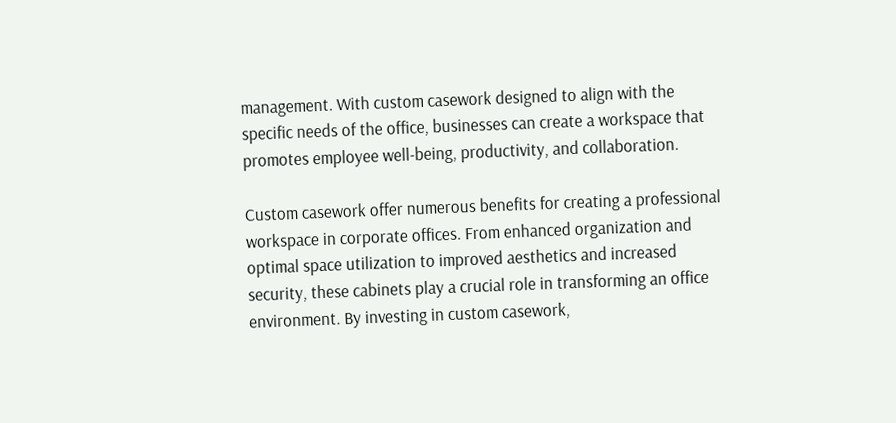management. With custom casework designed to align with the specific needs of the office, businesses can create a workspace that promotes employee well-being, productivity, and collaboration.

Custom casework offer numerous benefits for creating a professional workspace in corporate offices. From enhanced organization and optimal space utilization to improved aesthetics and increased security, these cabinets play a crucial role in transforming an office environment. By investing in custom casework,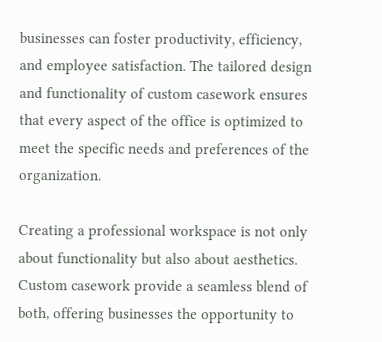businesses can foster productivity, efficiency, and employee satisfaction. The tailored design and functionality of custom casework ensures that every aspect of the office is optimized to meet the specific needs and preferences of the organization.

Creating a professional workspace is not only about functionality but also about aesthetics. Custom casework provide a seamless blend of both, offering businesses the opportunity to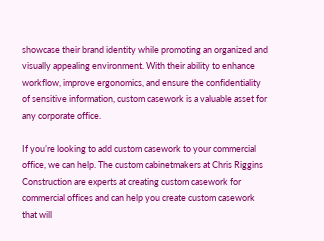showcase their brand identity while promoting an organized and visually appealing environment. With their ability to enhance workflow, improve ergonomics, and ensure the confidentiality of sensitive information, custom casework is a valuable asset for any corporate office.

If you’re looking to add custom casework to your commercial office, we can help. The custom cabinetmakers at Chris Riggins Construction are experts at creating custom casework for commercial offices and can help you create custom casework that will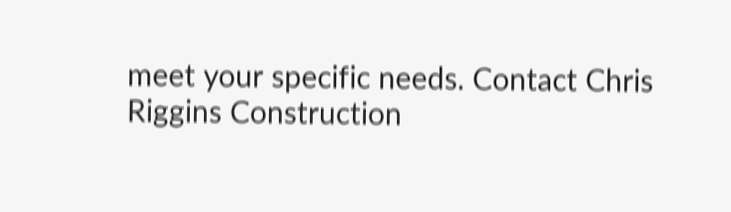meet your specific needs. Contact Chris Riggins Construction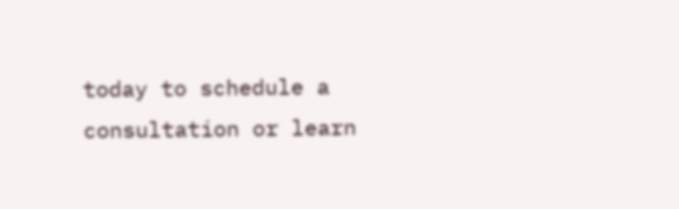today to schedule a consultation or learn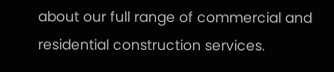about our full range of commercial and residential construction services.